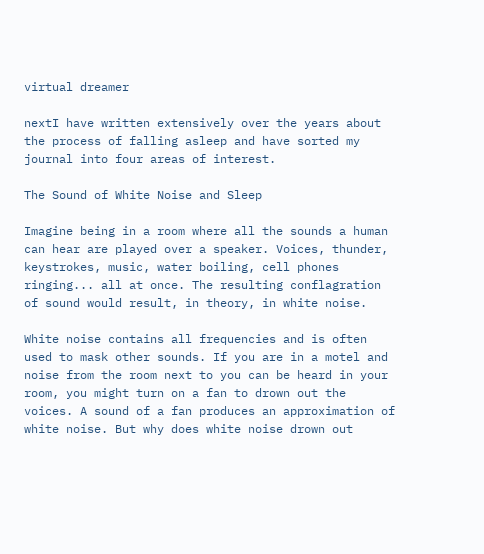virtual dreamer

nextI have written extensively over the years about the process of falling asleep and have sorted my journal into four areas of interest.

The Sound of White Noise and Sleep

Imagine being in a room where all the sounds a human can hear are played over a speaker. Voices, thunder, keystrokes, music, water boiling, cell phones ringing... all at once. The resulting conflagration of sound would result, in theory, in white noise.

White noise contains all frequencies and is often used to mask other sounds. If you are in a motel and noise from the room next to you can be heard in your room, you might turn on a fan to drown out the voices. A sound of a fan produces an approximation of white noise. But why does white noise drown out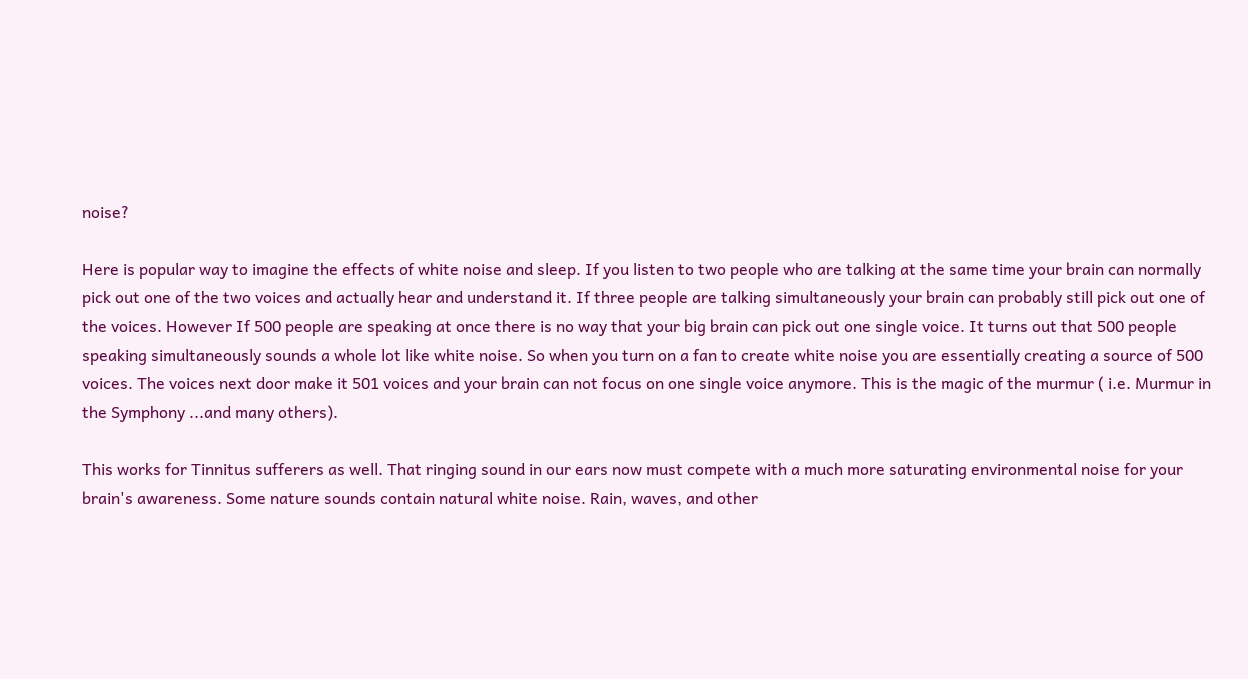noise?

Here is popular way to imagine the effects of white noise and sleep. If you listen to two people who are talking at the same time your brain can normally pick out one of the two voices and actually hear and understand it. If three people are talking simultaneously your brain can probably still pick out one of the voices. However If 500 people are speaking at once there is no way that your big brain can pick out one single voice. It turns out that 500 people speaking simultaneously sounds a whole lot like white noise. So when you turn on a fan to create white noise you are essentially creating a source of 500 voices. The voices next door make it 501 voices and your brain can not focus on one single voice anymore. This is the magic of the murmur ( i.e. Murmur in the Symphony ...and many others).

This works for Tinnitus sufferers as well. That ringing sound in our ears now must compete with a much more saturating environmental noise for your brain's awareness. Some nature sounds contain natural white noise. Rain, waves, and other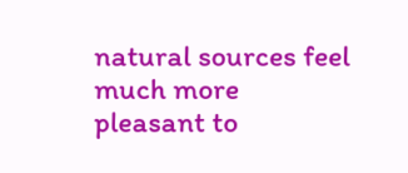natural sources feel much more pleasant to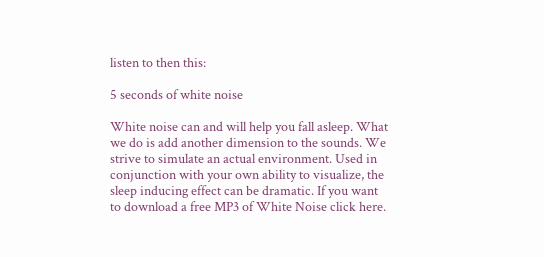listen to then this:

5 seconds of white noise

White noise can and will help you fall asleep. What we do is add another dimension to the sounds. We strive to simulate an actual environment. Used in conjunction with your own ability to visualize, the sleep inducing effect can be dramatic. If you want to download a free MP3 of White Noise click here.